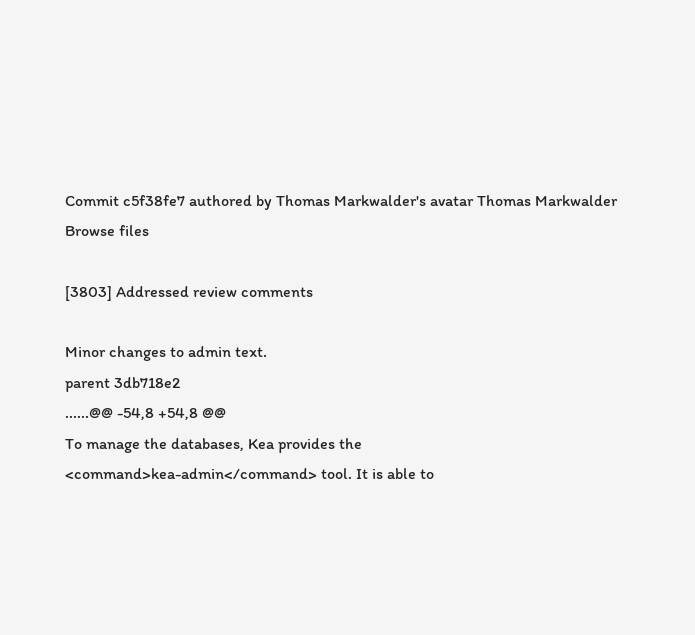Commit c5f38fe7 authored by Thomas Markwalder's avatar Thomas Markwalder
Browse files

[3803] Addressed review comments

Minor changes to admin text.
parent 3db718e2
......@@ -54,8 +54,8 @@
To manage the databases, Kea provides the
<command>kea-admin</command> tool. It is able to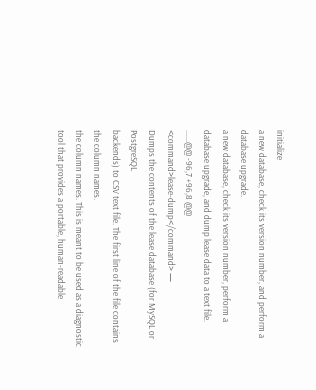initialize
a new database, check its version number, and perform a
database upgrade.
a new database, check its version number, perform a
database upgrade, and dump lease data to a text file.
......@@ -96,7 +96,8 @@
<command>lease-dump</command> —
Dumps the contents of the lease database (for MySQL or PostgreSQL
backends) to CSV text file. The first line of the file contains
the column names.
the column names. This is meant to be used as a diagnostic
tool that provides a portable, human-readable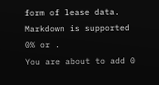form of lease data.
Markdown is supported
0% or .
You are about to add 0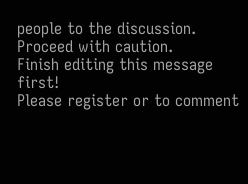people to the discussion. Proceed with caution.
Finish editing this message first!
Please register or to comment